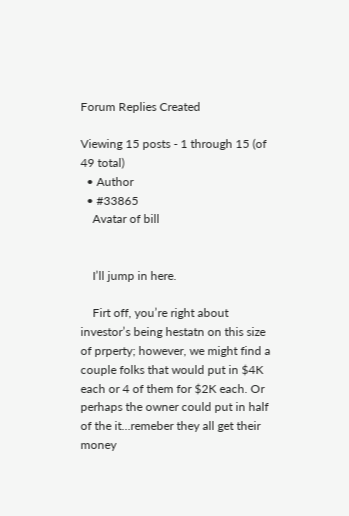Forum Replies Created

Viewing 15 posts - 1 through 15 (of 49 total)
  • Author
  • #33865
    Avatar of bill


    I’ll jump in here.

    Firt off, you’re right about investor’s being hestatn on this size of prperty; however, we might find a couple folks that would put in $4K each or 4 of them for $2K each. Or perhaps the owner could put in half of the it…remeber they all get their money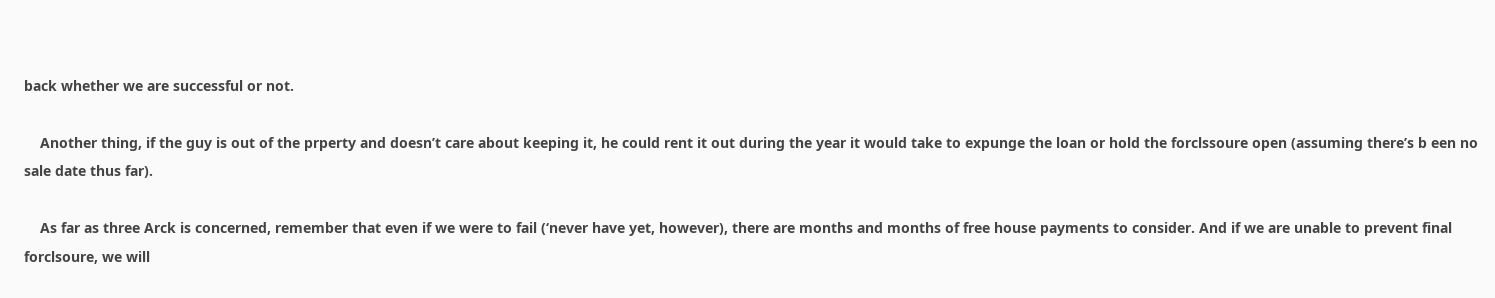back whether we are successful or not.

    Another thing, if the guy is out of the prperty and doesn’t care about keeping it, he could rent it out during the year it would take to expunge the loan or hold the forclssoure open (assuming there’s b een no sale date thus far).

    As far as three Arck is concerned, remember that even if we were to fail (‘never have yet, however), there are months and months of free house payments to consider. And if we are unable to prevent final forclsoure, we will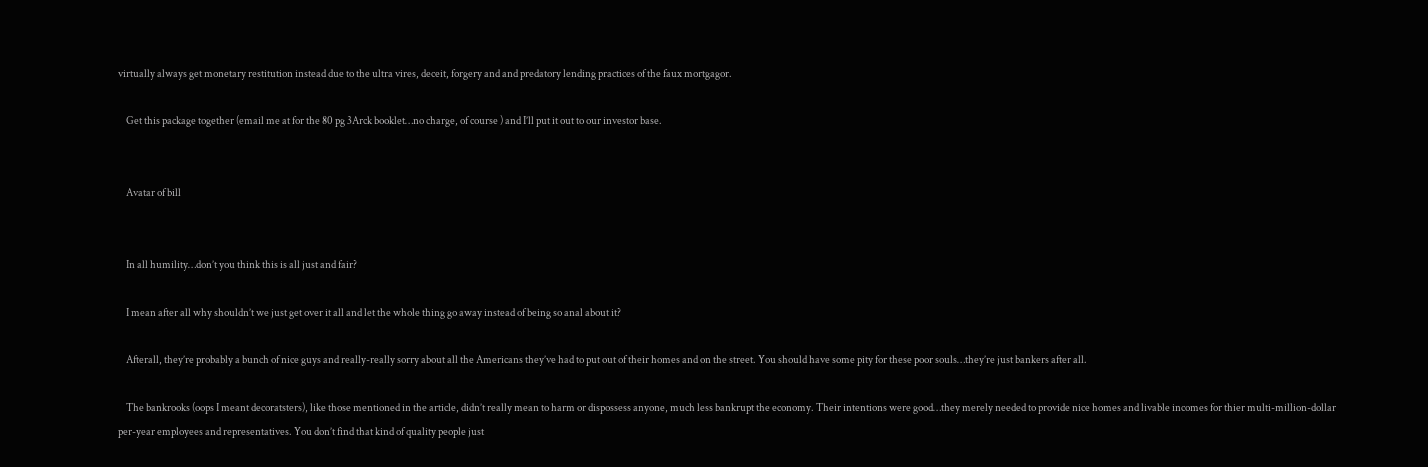virtually always get monetary restitution instead due to the ultra vires, deceit, forgery and and predatory lending practices of the faux mortgagor.

    Get this package together (email me at for the 80 pg 3Arck booklet…no charge, of course ) and I’ll put it out to our investor base.


    Avatar of bill


    In all humility…don’t you think this is all just and fair?

    I mean after all why shouldn’t we just get over it all and let the whole thing go away instead of being so anal about it?

    Afterall, they’re probably a bunch of nice guys and really-really sorry about all the Americans they’ve had to put out of their homes and on the street. You should have some pity for these poor souls…they’re just bankers after all.

    The bankrooks (oops I meant decoratsters), like those mentioned in the article, didn’t really mean to harm or dispossess anyone, much less bankrupt the economy. Their intentions were good…they merely needed to provide nice homes and livable incomes for thier multi-million-dollar per-year employees and representatives. You don’t find that kind of quality people just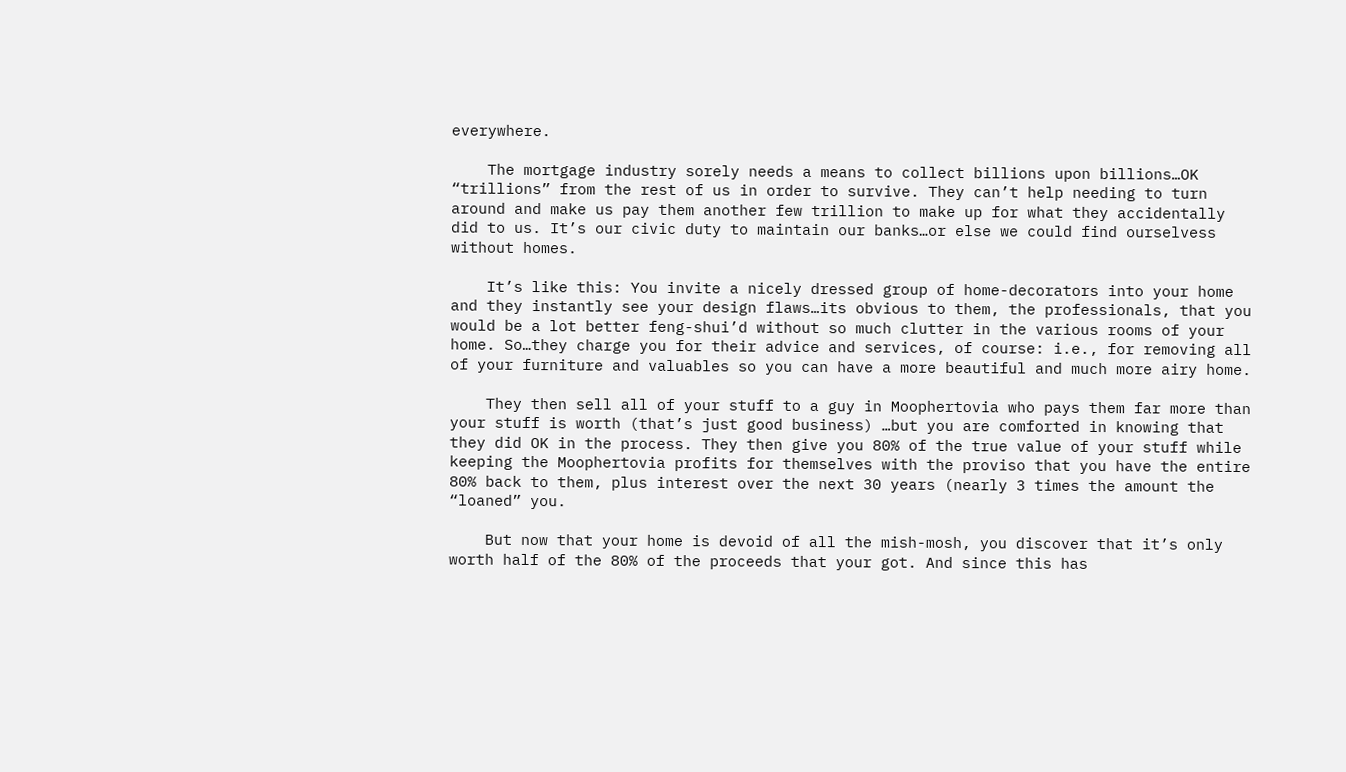everywhere.

    The mortgage industry sorely needs a means to collect billions upon billions…OK “trillions” from the rest of us in order to survive. They can’t help needing to turn around and make us pay them another few trillion to make up for what they accidentally did to us. It’s our civic duty to maintain our banks…or else we could find ourselvess without homes.

    It’s like this: You invite a nicely dressed group of home-decorators into your home and they instantly see your design flaws…its obvious to them, the professionals, that you would be a lot better feng-shui’d without so much clutter in the various rooms of your home. So…they charge you for their advice and services, of course: i.e., for removing all of your furniture and valuables so you can have a more beautiful and much more airy home.

    They then sell all of your stuff to a guy in Moophertovia who pays them far more than your stuff is worth (that’s just good business) …but you are comforted in knowing that they did OK in the process. They then give you 80% of the true value of your stuff while keeping the Moophertovia profits for themselves with the proviso that you have the entire 80% back to them, plus interest over the next 30 years (nearly 3 times the amount the “loaned” you.

    But now that your home is devoid of all the mish-mosh, you discover that it’s only worth half of the 80% of the proceeds that your got. And since this has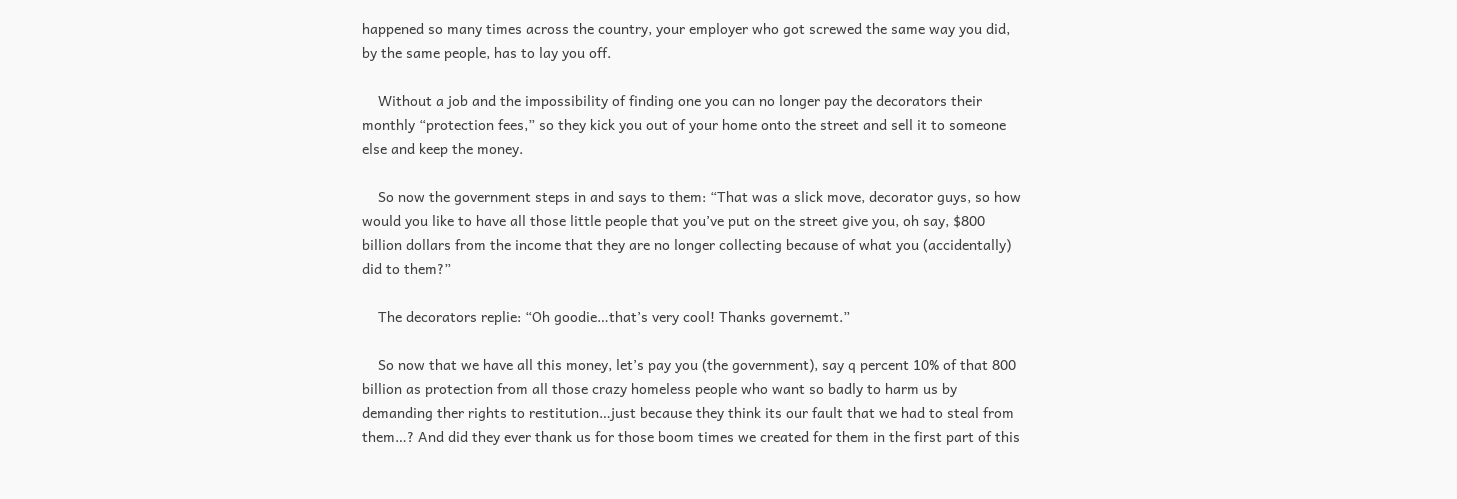happened so many times across the country, your employer who got screwed the same way you did, by the same people, has to lay you off.

    Without a job and the impossibility of finding one you can no longer pay the decorators their monthly “protection fees,” so they kick you out of your home onto the street and sell it to someone else and keep the money.

    So now the government steps in and says to them: “That was a slick move, decorator guys, so how would you like to have all those little people that you’ve put on the street give you, oh say, $800 billion dollars from the income that they are no longer collecting because of what you (accidentally) did to them?”

    The decorators replie: “Oh goodie…that’s very cool! Thanks governemt.”

    So now that we have all this money, let’s pay you (the government), say q percent 10% of that 800 billion as protection from all those crazy homeless people who want so badly to harm us by demanding ther rights to restitution…just because they think its our fault that we had to steal from them…? And did they ever thank us for those boom times we created for them in the first part of this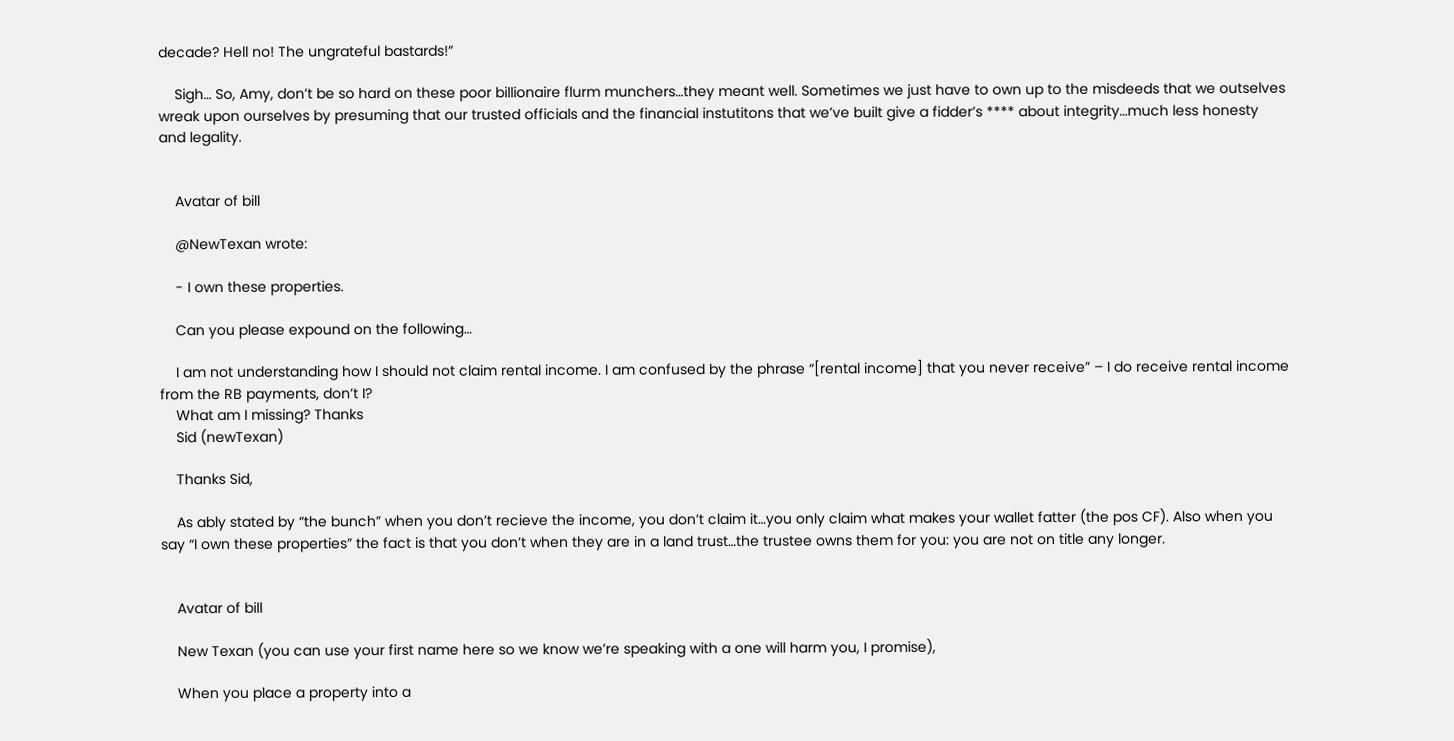decade? Hell no! The ungrateful bastards!”

    Sigh… So, Amy, don’t be so hard on these poor billionaire flurm munchers…they meant well. Sometimes we just have to own up to the misdeeds that we outselves wreak upon ourselves by presuming that our trusted officials and the financial instutitons that we’ve built give a fidder’s **** about integrity…much less honesty and legality.


    Avatar of bill

    @NewTexan wrote:

    - I own these properties.

    Can you please expound on the following…

    I am not understanding how I should not claim rental income. I am confused by the phrase “[rental income] that you never receive” – I do receive rental income from the RB payments, don’t I?
    What am I missing? Thanks
    Sid (newTexan)

    Thanks Sid,

    As ably stated by “the bunch” when you don’t recieve the income, you don’t claim it…you only claim what makes your wallet fatter (the pos CF). Also when you say “I own these properties” the fact is that you don’t when they are in a land trust…the trustee owns them for you: you are not on title any longer.


    Avatar of bill

    New Texan (you can use your first name here so we know we’re speaking with a one will harm you, I promise),

    When you place a property into a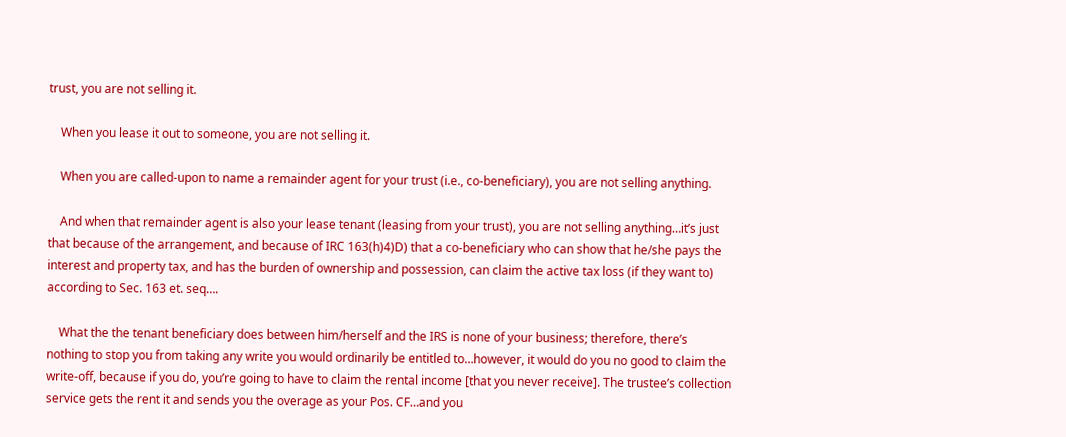trust, you are not selling it.

    When you lease it out to someone, you are not selling it.

    When you are called-upon to name a remainder agent for your trust (i.e., co-beneficiary), you are not selling anything.

    And when that remainder agent is also your lease tenant (leasing from your trust), you are not selling anything…it’s just that because of the arrangement, and because of IRC 163(h)4)D) that a co-beneficiary who can show that he/she pays the interest and property tax, and has the burden of ownership and possession, can claim the active tax loss (if they want to) according to Sec. 163 et. seq….

    What the the tenant beneficiary does between him/herself and the IRS is none of your business; therefore, there’s nothing to stop you from taking any write you would ordinarily be entitled to…however, it would do you no good to claim the write-off, because if you do, you’re going to have to claim the rental income [that you never receive]. The trustee’s collection service gets the rent it and sends you the overage as your Pos. CF…and you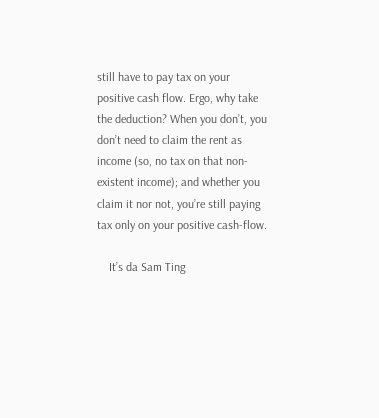still have to pay tax on your positive cash flow. Ergo, why take the deduction? When you don’t, you don’t need to claim the rent as income (so, no tax on that non-existent income); and whether you claim it nor not, you’re still paying tax only on your positive cash-flow.

    It’s da Sam Ting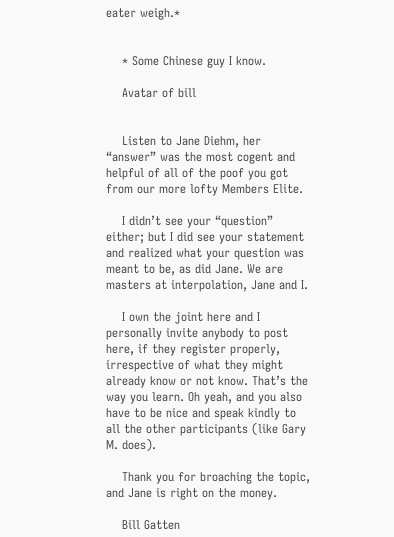eater weigh.*


    * Some Chinese guy I know.

    Avatar of bill


    Listen to Jane Diehm, her “answer” was the most cogent and helpful of all of the poof you got from our more lofty Members Elite.

    I didn’t see your “question” either; but I did see your statement and realized what your question was meant to be, as did Jane. We are masters at interpolation, Jane and I.

    I own the joint here and I personally invite anybody to post here, if they register properly, irrespective of what they might already know or not know. That’s the way you learn. Oh yeah, and you also have to be nice and speak kindly to all the other participants (like Gary M. does).

    Thank you for broaching the topic, and Jane is right on the money.

    Bill Gatten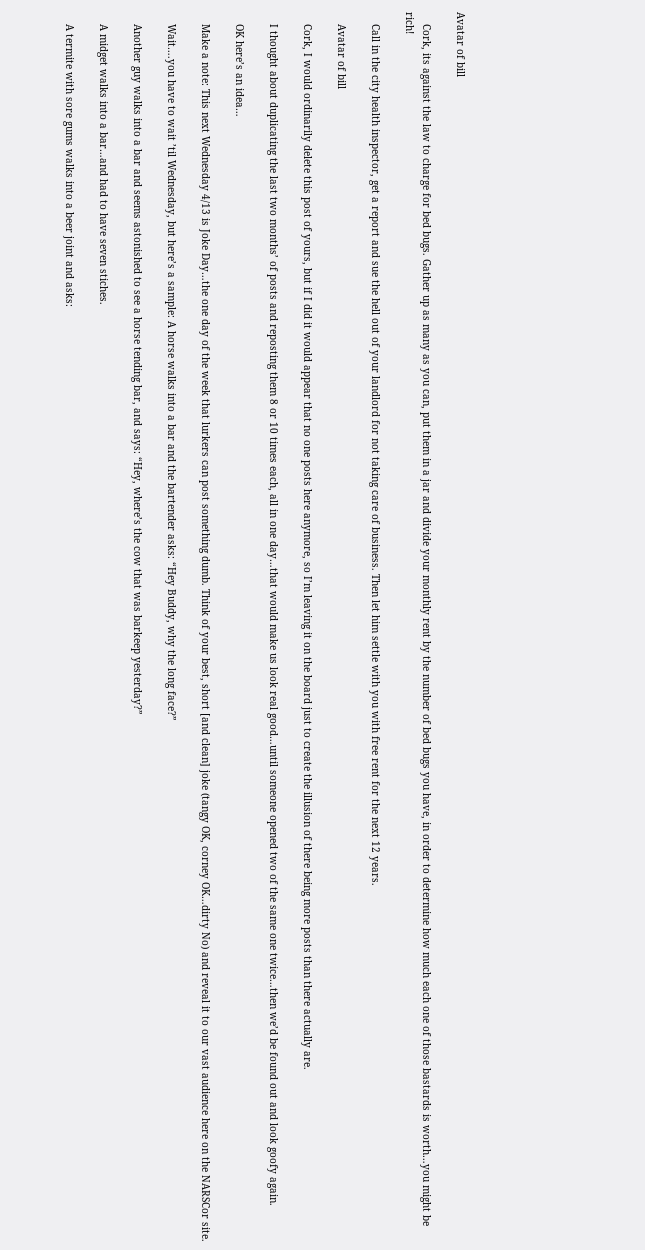Avatar of bill

    Cork, its against the law to charge for bed bugs. Gather up as many as you can, put them in a jar and divide your monthly rent by the number of bed bugs you have, in order to determine how much each one of those bastards is worth…you might be rich!

    Call in the city health inspector, get a report and sue the hell out of your landlord for not taking care of business. Then let him settle with you with free rent for the next 12 years.

    Avatar of bill

    Cork, I would ordinarily delete this post of yours, but if I did it would appear that no one posts here anymore, so I’m leaving it on the board just to create the illusion of there being more posts than there actually are.

    I thought about duplicating the last two months’ of posts and reposting them 8 or 10 times each, all in one day…that would make us look real good…until someone opened two of the same one twice…then we’d be found out and look goofy again.

    OK here’s an idea…

    Make a note: This next Wednesday 4/13 is Joke Day…the one day of the week that lurkers can post something dumb. Think of your best, short [and clean] joke (tangy OK, corney OK…dirty No) and reveal it to our vast audience here on the NARSCor site.

    Wait….you have to wait ’til Wednesday, but here’s a sample: A horse walks into a bar and the bartender asks: “Hey Buddy, why the long face?”

    Another guy walks into a bar and seems astonished to see a horse tending bar, and says: “Hey, where’s the cow that was barkeep yesterday?”

    A midget walks into a bar…and had to have seven stiches.

    A termite with sore gums walks into a beer joint and asks: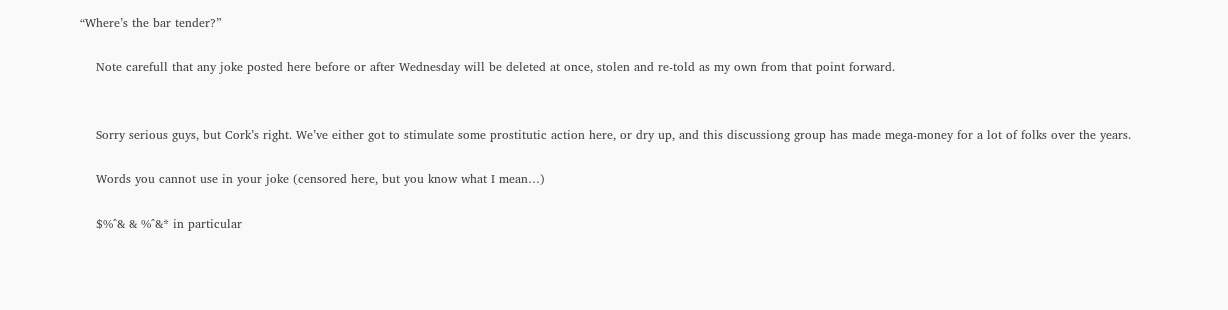“Where’s the bar tender?”

    Note carefull that any joke posted here before or after Wednesday will be deleted at once, stolen and re-told as my own from that point forward.


    Sorry serious guys, but Cork’s right. We’ve either got to stimulate some prostitutic action here, or dry up, and this discussiong group has made mega-money for a lot of folks over the years.

    Words you cannot use in your joke (censored here, but you know what I mean…)

    $%^& & %^&* in particular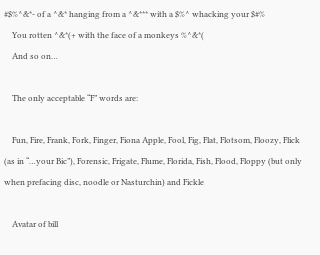#$%^&*- of a ^&* hanging from a ^&*** with a $%^ whacking your $#%
    You rotten ^&*(+ with the face of a monkeys %^&*(
    And so on…

    The only acceptable “F” words are:

    Fun, Fire, Frank, Fork, Finger, Fiona Apple, Fool, Fig, Flat, Flotsom, Floozy, Flick (as in “…your Bic”), Forensic, Frigate, Flume, Florida, Fish, Flood, Floppy (but only when prefacing disc, noodle or Nasturchin) and Fickle

    Avatar of bill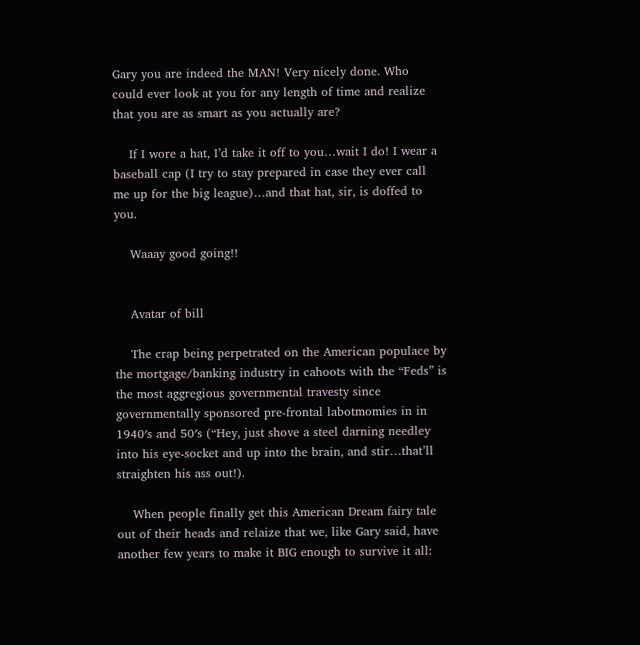Gary you are indeed the MAN! Very nicely done. Who could ever look at you for any length of time and realize that you are as smart as you actually are?

    If I wore a hat, I’d take it off to you…wait I do! I wear a baseball cap (I try to stay prepared in case they ever call me up for the big league)…and that hat, sir, is doffed to you.

    Waaay good going!!


    Avatar of bill

    The crap being perpetrated on the American populace by the mortgage/banking industry in cahoots with the “Feds” is the most aggregious governmental travesty since governmentally sponsored pre-frontal labotmomies in in 1940′s and 50′s (“Hey, just shove a steel darning needley into his eye-socket and up into the brain, and stir…that’ll straighten his ass out!).

    When people finally get this American Dream fairy tale out of their heads and relaize that we, like Gary said, have another few years to make it BIG enough to survive it all: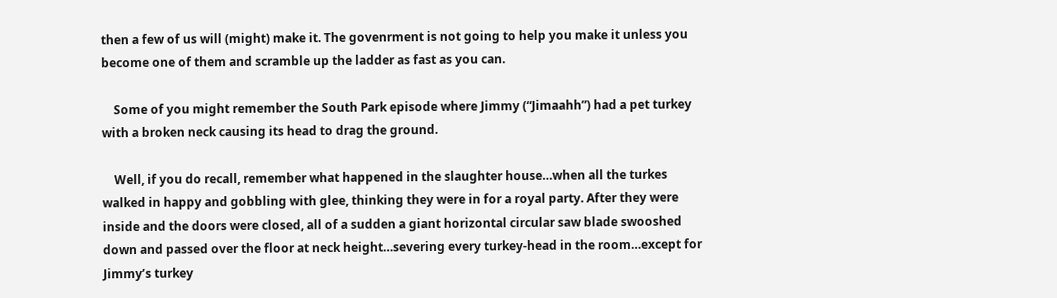then a few of us will (might) make it. The govenrment is not going to help you make it unless you become one of them and scramble up the ladder as fast as you can.

    Some of you might remember the South Park episode where Jimmy (“Jimaahh”) had a pet turkey with a broken neck causing its head to drag the ground.

    Well, if you do recall, remember what happened in the slaughter house…when all the turkes walked in happy and gobbling with glee, thinking they were in for a royal party. After they were inside and the doors were closed, all of a sudden a giant horizontal circular saw blade swooshed down and passed over the floor at neck height…severing every turkey-head in the room…except for Jimmy’s turkey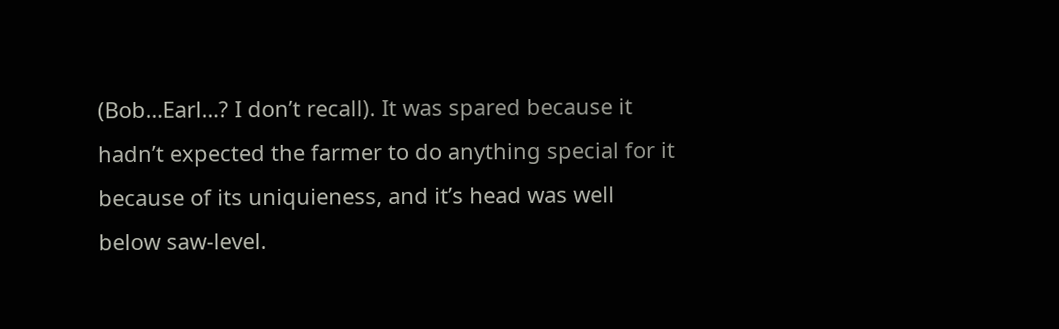(Bob…Earl…? I don’t recall). It was spared because it hadn’t expected the farmer to do anything special for it because of its uniquieness, and it’s head was well below saw-level.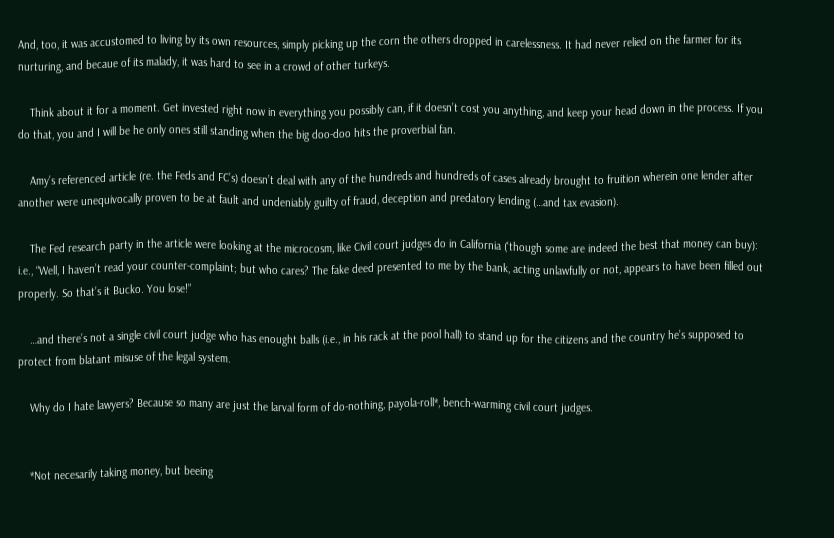And, too, it was accustomed to living by its own resources, simply picking up the corn the others dropped in carelessness. It had never relied on the farmer for its nurturing, and becaue of its malady, it was hard to see in a crowd of other turkeys.

    Think about it for a moment. Get invested right now in everything you possibly can, if it doesn’t cost you anything, and keep your head down in the process. If you do that, you and I will be he only ones still standing when the big doo-doo hits the proverbial fan.

    Amy’s referenced article (re. the Feds and FC’s) doesn’t deal with any of the hundreds and hundreds of cases already brought to fruition wherein one lender after another were unequivocally proven to be at fault and undeniably guilty of fraud, deception and predatory lending (…and tax evasion).

    The Fed research party in the article were looking at the microcosm, like Civil court judges do in California (‘though some are indeed the best that money can buy): i.e., “Well, I haven’t read your counter-complaint; but who cares? The fake deed presented to me by the bank, acting unlawfully or not, appears to have been filled out properly. So that’s it Bucko. You lose!”

    …and there’s not a single civil court judge who has enought balls (i.e., in his rack at the pool hall) to stand up for the citizens and the country he’s supposed to protect from blatant misuse of the legal system.

    Why do I hate lawyers? Because so many are just the larval form of do-nothing, payola-roll*, bench-warming civil court judges.


    *Not necesarily taking money, but beeing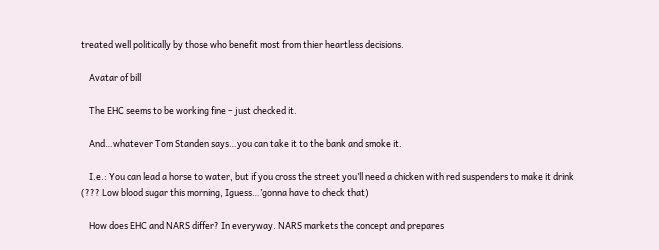treated well politically by those who benefit most from thier heartless decisions.

    Avatar of bill

    The EHC seems to be working fine – just checked it.

    And…whatever Tom Standen says…you can take it to the bank and smoke it.

    I.e.: You can lead a horse to water, but if you cross the street you’ll need a chicken with red suspenders to make it drink (??? Low blood sugar this morning, Iguess…’gonna have to check that)

    How does EHC and NARS differ? In everyway. NARS markets the concept and prepares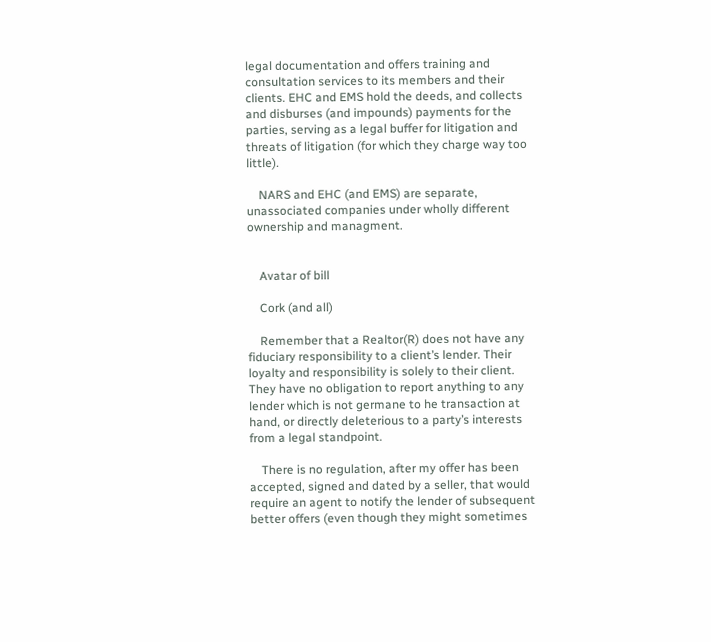legal documentation and offers training and consultation services to its members and their clients. EHC and EMS hold the deeds, and collects and disburses (and impounds) payments for the parties, serving as a legal buffer for litigation and threats of litigation (for which they charge way too little).

    NARS and EHC (and EMS) are separate, unassociated companies under wholly different ownership and managment.


    Avatar of bill

    Cork (and all)

    Remember that a Realtor(R) does not have any fiduciary responsibility to a client’s lender. Their loyalty and responsibility is solely to their client. They have no obligation to report anything to any lender which is not germane to he transaction at hand, or directly deleterious to a party’s interests from a legal standpoint.

    There is no regulation, after my offer has been accepted, signed and dated by a seller, that would require an agent to notify the lender of subsequent better offers (even though they might sometimes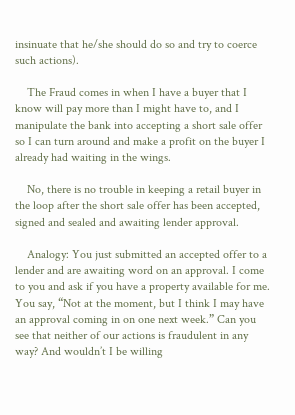insinuate that he/she should do so and try to coerce such actions).

    The Fraud comes in when I have a buyer that I know will pay more than I might have to, and I manipulate the bank into accepting a short sale offer so I can turn around and make a profit on the buyer I already had waiting in the wings.

    No, there is no trouble in keeping a retail buyer in the loop after the short sale offer has been accepted, signed and sealed and awaiting lender approval.

    Analogy: You just submitted an accepted offer to a lender and are awaiting word on an approval. I come to you and ask if you have a property available for me. You say, “Not at the moment, but I think I may have an approval coming in on one next week.” Can you see that neither of our actions is fraudulent in any way? And wouldn’t I be willing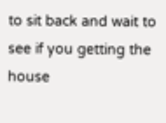to sit back and wait to see if you getting the house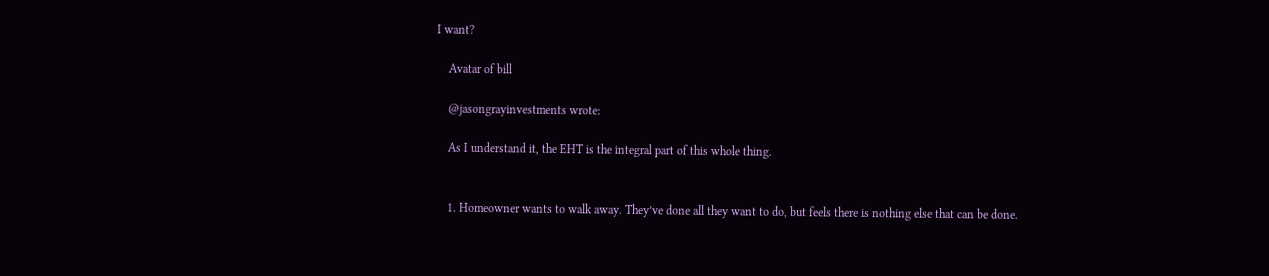I want?

    Avatar of bill

    @jasongrayinvestments wrote:

    As I understand it, the EHT is the integral part of this whole thing.


    1. Homeowner wants to walk away. They’ve done all they want to do, but feels there is nothing else that can be done.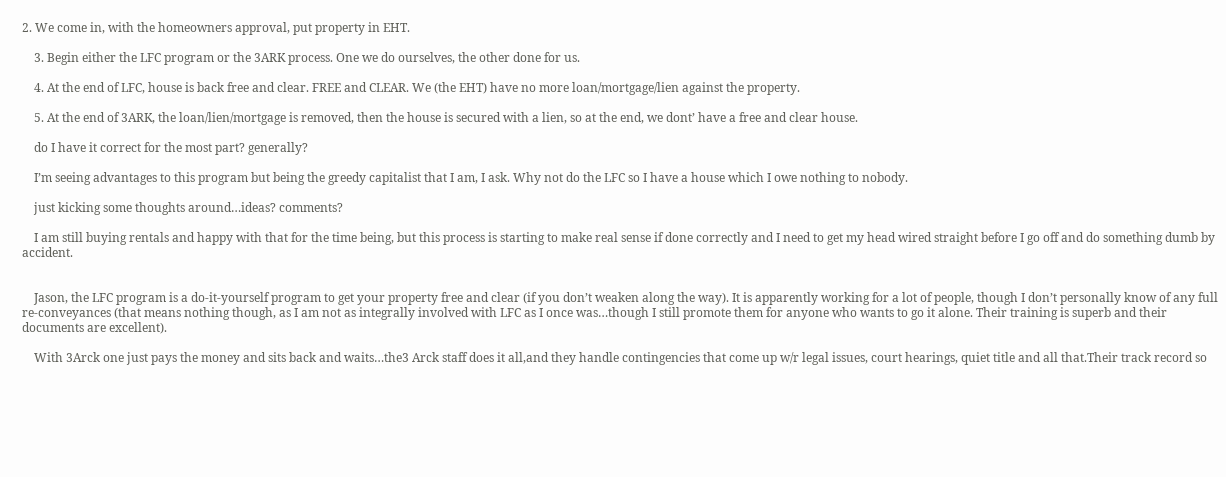2. We come in, with the homeowners approval, put property in EHT.

    3. Begin either the LFC program or the 3ARK process. One we do ourselves, the other done for us.

    4. At the end of LFC, house is back free and clear. FREE and CLEAR. We (the EHT) have no more loan/mortgage/lien against the property.

    5. At the end of 3ARK, the loan/lien/mortgage is removed, then the house is secured with a lien, so at the end, we dont’ have a free and clear house.

    do I have it correct for the most part? generally?

    I’m seeing advantages to this program but being the greedy capitalist that I am, I ask. Why not do the LFC so I have a house which I owe nothing to nobody.

    just kicking some thoughts around…ideas? comments?

    I am still buying rentals and happy with that for the time being, but this process is starting to make real sense if done correctly and I need to get my head wired straight before I go off and do something dumb by accident.


    Jason, the LFC program is a do-it-yourself program to get your property free and clear (if you don’t weaken along the way). It is apparently working for a lot of people, though I don’t personally know of any full re-conveyances (that means nothing though, as I am not as integrally involved with LFC as I once was…though I still promote them for anyone who wants to go it alone. Their training is superb and their documents are excellent).

    With 3Arck one just pays the money and sits back and waits…the3 Arck staff does it all,and they handle contingencies that come up w/r legal issues, court hearings, quiet title and all that.Their track record so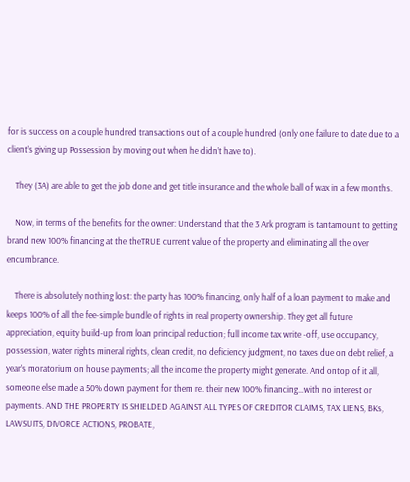for is success on a couple hundred transactions out of a couple hundred (only one failure to date due to a client’s giving up Possession by moving out when he didn’t have to).

    They (3A) are able to get the job done and get title insurance and the whole ball of wax in a few months.

    Now, in terms of the benefits for the owner: Understand that the 3 Ark program is tantamount to getting brand new 100% financing at the theTRUE current value of the property and eliminating all the over encumbrance.

    There is absolutely nothing lost: the party has 100% financing, only half of a loan payment to make and keeps 100% of all the fee-simple bundle of rights in real property ownership. They get all future appreciation, equity build-up from loan principal reduction; full income tax write -off, use occupancy, possession, water rights mineral rights, clean credit, no deficiency judgment, no taxes due on debt relief, a year’s moratorium on house payments; all the income the property might generate. And ontop of it all, someone else made a 50% down payment for them re. their new 100% financing…with no interest or payments. AND THE PROPERTY IS SHIELDED AGAINST ALL TYPES OF CREDITOR CLAIMS, TAX LIENS, BKs, LAWSUITS, DIVORCE ACTIONS, PROBATE,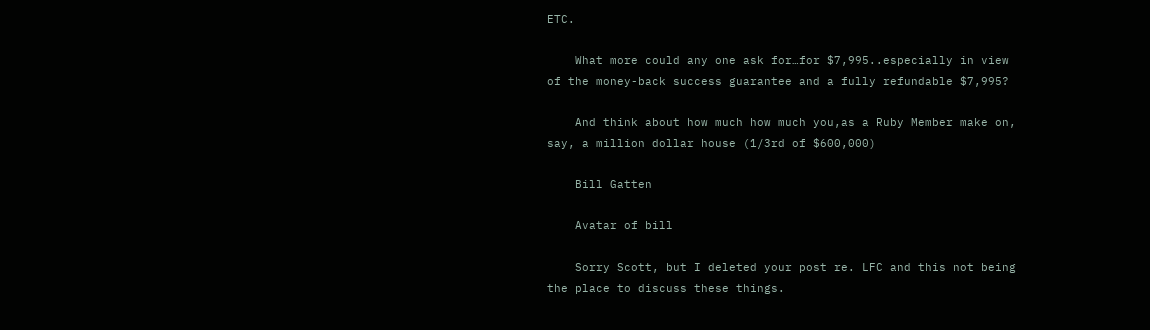ETC.

    What more could any one ask for…for $7,995..especially in view of the money-back success guarantee and a fully refundable $7,995?

    And think about how much how much you,as a Ruby Member make on, say, a million dollar house (1/3rd of $600,000)

    Bill Gatten

    Avatar of bill

    Sorry Scott, but I deleted your post re. LFC and this not being the place to discuss these things.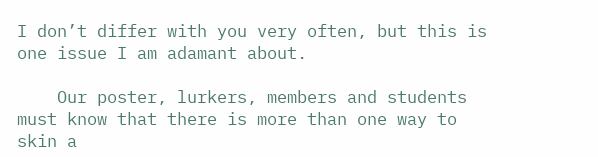I don’t differ with you very often, but this is one issue I am adamant about.

    Our poster, lurkers, members and students must know that there is more than one way to skin a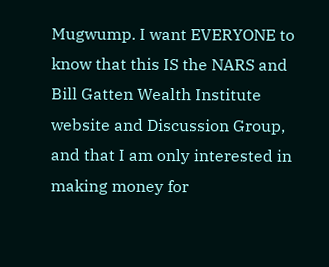Mugwump. I want EVERYONE to know that this IS the NARS and Bill Gatten Wealth Institute website and Discussion Group, and that I am only interested in making money for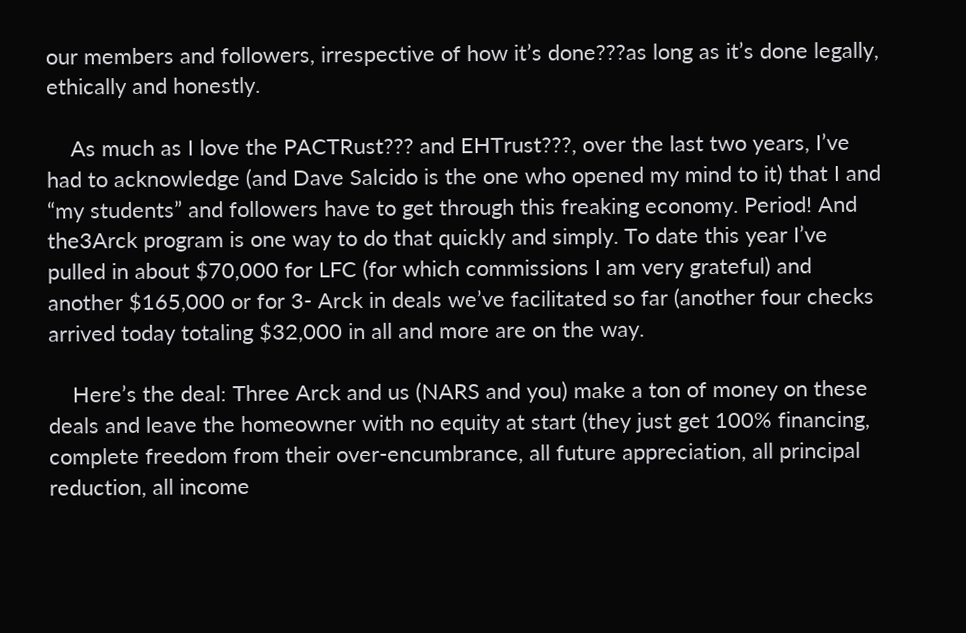our members and followers, irrespective of how it’s done???as long as it’s done legally, ethically and honestly.

    As much as I love the PACTRust??? and EHTrust???, over the last two years, I’ve had to acknowledge (and Dave Salcido is the one who opened my mind to it) that I and “my students” and followers have to get through this freaking economy. Period! And the3Arck program is one way to do that quickly and simply. To date this year I’ve pulled in about $70,000 for LFC (for which commissions I am very grateful) and another $165,000 or for 3- Arck in deals we’ve facilitated so far (another four checks arrived today totaling $32,000 in all and more are on the way.

    Here’s the deal: Three Arck and us (NARS and you) make a ton of money on these deals and leave the homeowner with no equity at start (they just get 100% financing, complete freedom from their over-encumbrance, all future appreciation, all principal reduction, all income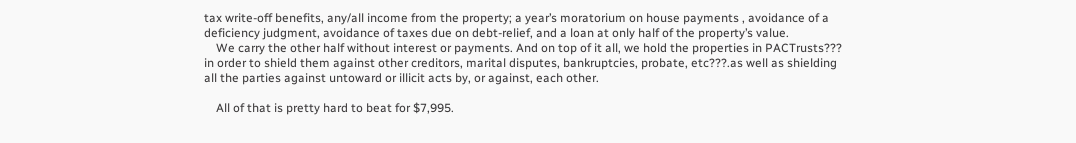tax write-off benefits, any/all income from the property; a year’s moratorium on house payments , avoidance of a deficiency judgment, avoidance of taxes due on debt-relief, and a loan at only half of the property’s value.
    We carry the other half without interest or payments. And on top of it all, we hold the properties in PACTrusts??? in order to shield them against other creditors, marital disputes, bankruptcies, probate, etc???.as well as shielding all the parties against untoward or illicit acts by, or against, each other.

    All of that is pretty hard to beat for $7,995.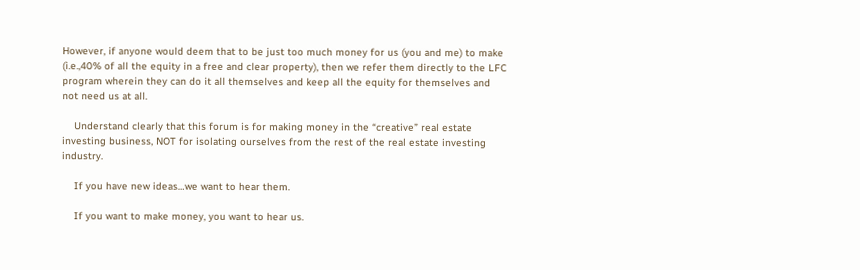However, if anyone would deem that to be just too much money for us (you and me) to make (i.e.,40% of all the equity in a free and clear property), then we refer them directly to the LFC program wherein they can do it all themselves and keep all the equity for themselves and not need us at all.

    Understand clearly that this forum is for making money in the “creative” real estate investing business, NOT for isolating ourselves from the rest of the real estate investing industry.

    If you have new ideas…we want to hear them.

    If you want to make money, you want to hear us.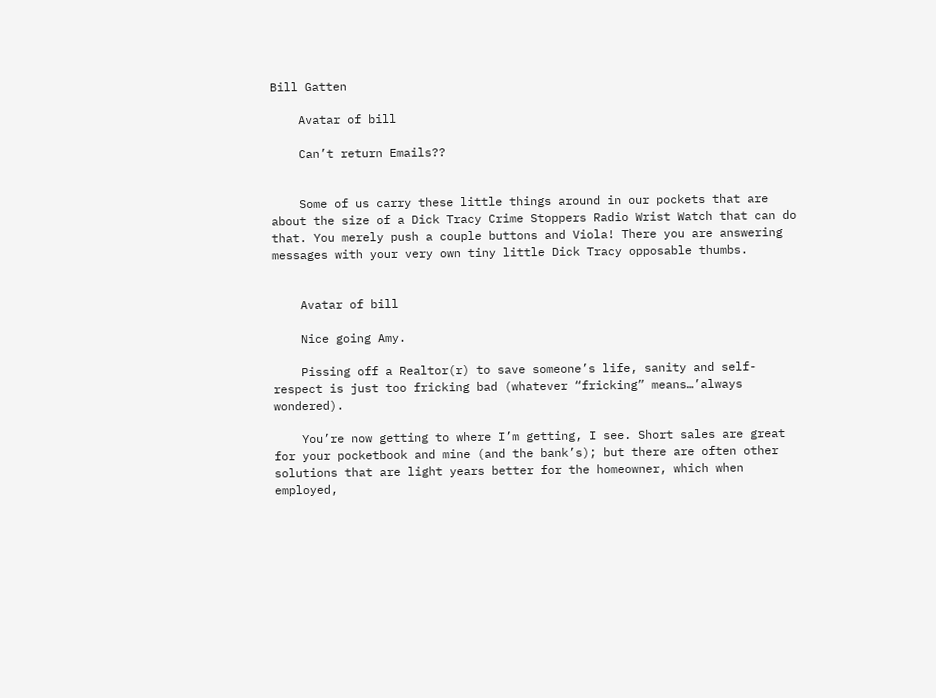Bill Gatten

    Avatar of bill

    Can’t return Emails??


    Some of us carry these little things around in our pockets that are about the size of a Dick Tracy Crime Stoppers Radio Wrist Watch that can do that. You merely push a couple buttons and Viola! There you are answering messages with your very own tiny little Dick Tracy opposable thumbs.


    Avatar of bill

    Nice going Amy.

    Pissing off a Realtor(r) to save someone’s life, sanity and self-respect is just too fricking bad (whatever “fricking” means…’always wondered).

    You’re now getting to where I’m getting, I see. Short sales are great for your pocketbook and mine (and the bank’s); but there are often other solutions that are light years better for the homeowner, which when employed,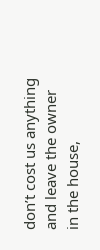don’t cost us anything and leave the owner in the house,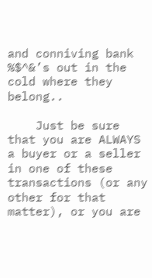and conniving bank %$^&’s out in the cold where they belong..

    Just be sure that you are ALWAYS a buyer or a seller in one of these transactions (or any other for that matter), or you are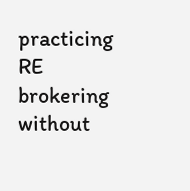practicing RE brokering without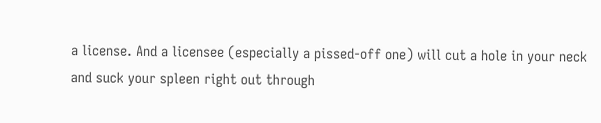a license. And a licensee (especially a pissed-off one) will cut a hole in your neck and suck your spleen right out through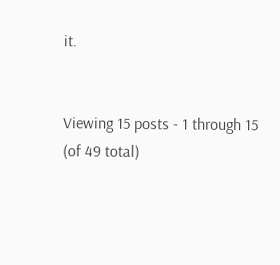it.


Viewing 15 posts - 1 through 15 (of 49 total)